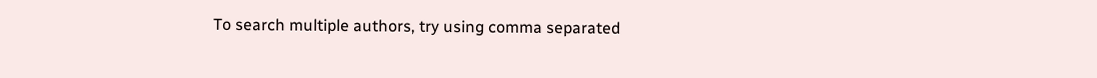To search multiple authors, try using comma separated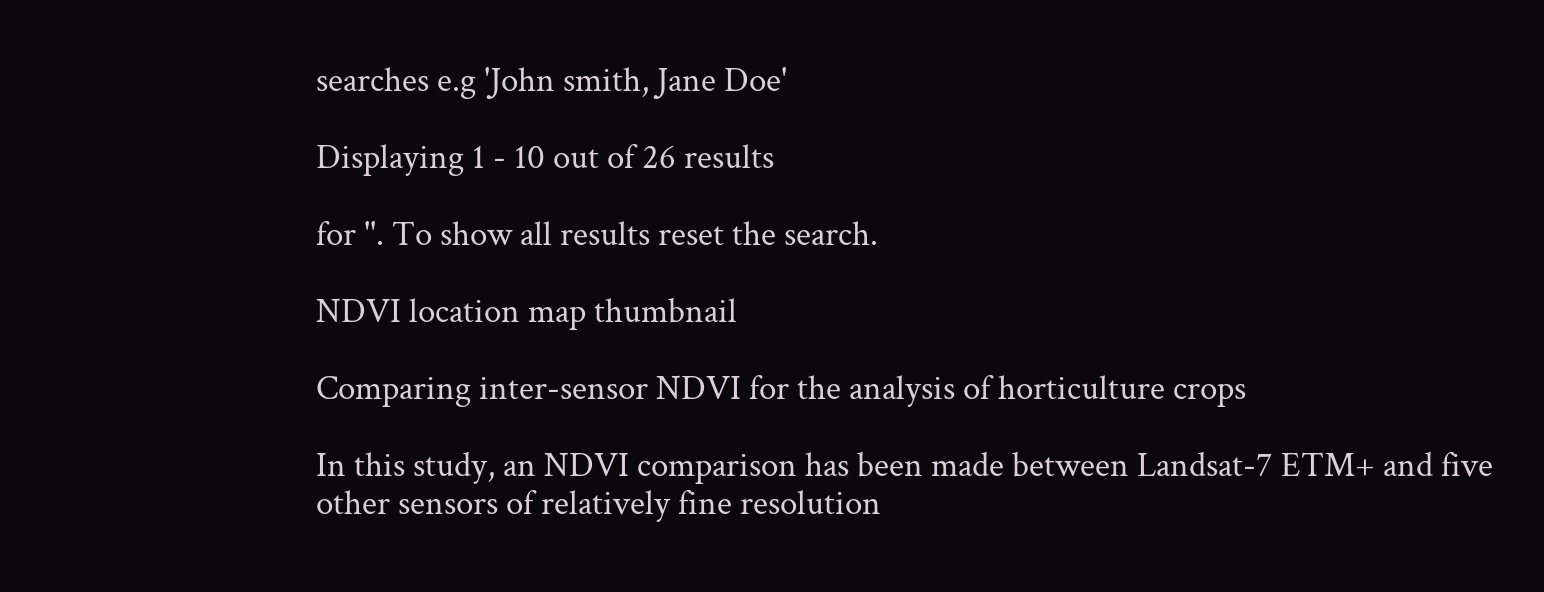searches e.g 'John smith, Jane Doe'

Displaying 1 - 10 out of 26 results

for ''. To show all results reset the search.

NDVI location map thumbnail

Comparing inter-sensor NDVI for the analysis of horticulture crops

In this study, an NDVI comparison has been made between Landsat-7 ETM+ and five other sensors of relatively fine resolution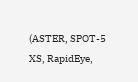(ASTER, SPOT-5 XS, RapidEye,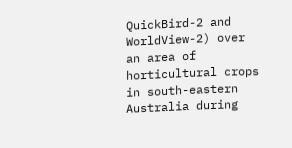QuickBird-2 and WorldView-2) over an area of horticultural crops in south-eastern Australia during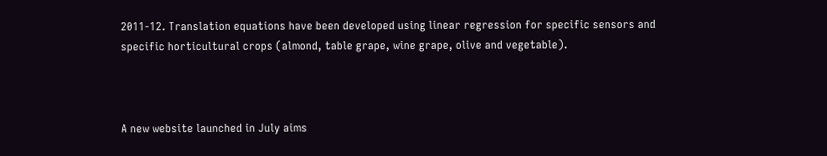2011-12. Translation equations have been developed using linear regression for specific sensors and specific horticultural crops (almond, table grape, wine grape, olive and vegetable).



A new website launched in July aims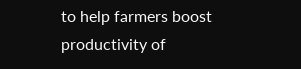to help farmers boost productivity of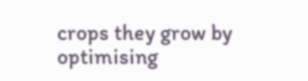crops they grow by optimising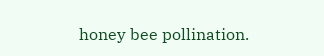honey bee pollination.